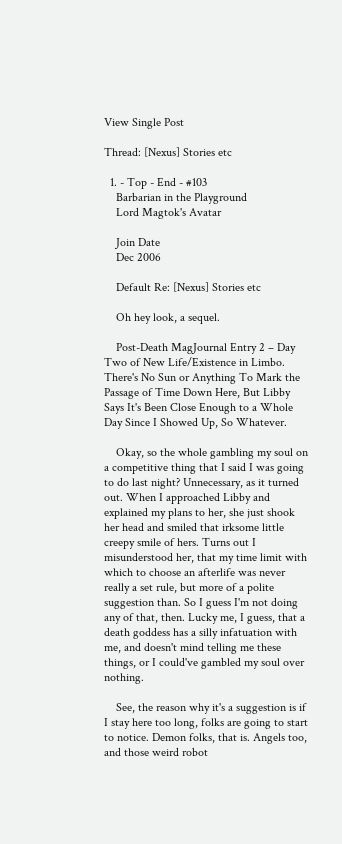View Single Post

Thread: [Nexus] Stories etc

  1. - Top - End - #103
    Barbarian in the Playground
    Lord Magtok's Avatar

    Join Date
    Dec 2006

    Default Re: [Nexus] Stories etc

    Oh hey look, a sequel.

    Post-Death MagJournal Entry 2 – Day Two of New Life/Existence in Limbo. There's No Sun or Anything To Mark the Passage of Time Down Here, But Libby Says It's Been Close Enough to a Whole Day Since I Showed Up, So Whatever.

    Okay, so the whole gambling my soul on a competitive thing that I said I was going to do last night? Unnecessary, as it turned out. When I approached Libby and explained my plans to her, she just shook her head and smiled that irksome little creepy smile of hers. Turns out I misunderstood her, that my time limit with which to choose an afterlife was never really a set rule, but more of a polite suggestion than. So I guess I'm not doing any of that, then. Lucky me, I guess, that a death goddess has a silly infatuation with me, and doesn't mind telling me these things, or I could've gambled my soul over nothing.

    See, the reason why it's a suggestion is if I stay here too long, folks are going to start to notice. Demon folks, that is. Angels too, and those weird robot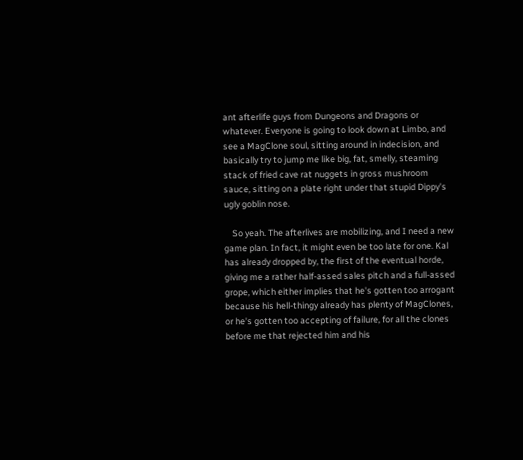ant afterlife guys from Dungeons and Dragons or whatever. Everyone is going to look down at Limbo, and see a MagClone soul, sitting around in indecision, and basically try to jump me like big, fat, smelly, steaming stack of fried cave rat nuggets in gross mushroom sauce, sitting on a plate right under that stupid Dippy's ugly goblin nose.

    So yeah. The afterlives are mobilizing, and I need a new game plan. In fact, it might even be too late for one. Kal has already dropped by, the first of the eventual horde, giving me a rather half-assed sales pitch and a full-assed grope, which either implies that he's gotten too arrogant because his hell-thingy already has plenty of MagClones, or he's gotten too accepting of failure, for all the clones before me that rejected him and his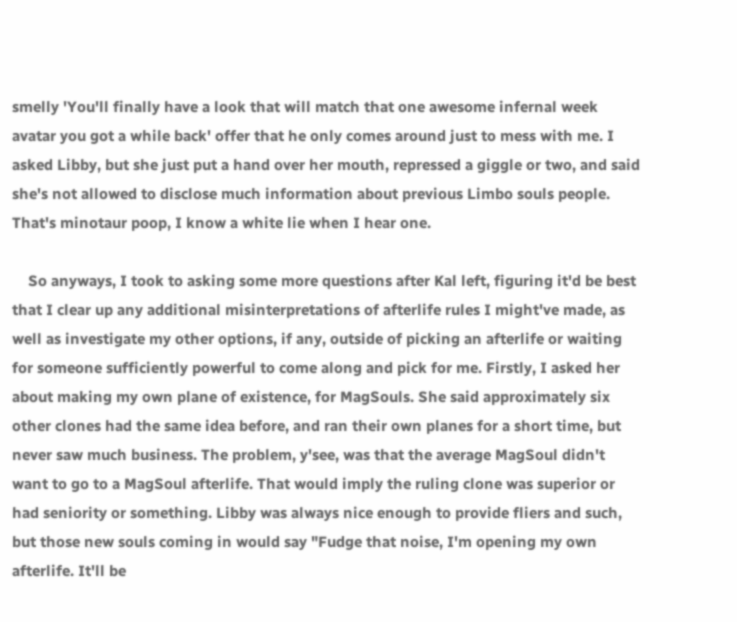smelly 'You'll finally have a look that will match that one awesome infernal week avatar you got a while back' offer that he only comes around just to mess with me. I asked Libby, but she just put a hand over her mouth, repressed a giggle or two, and said she's not allowed to disclose much information about previous Limbo souls people. That's minotaur poop, I know a white lie when I hear one.

    So anyways, I took to asking some more questions after Kal left, figuring it'd be best that I clear up any additional misinterpretations of afterlife rules I might've made, as well as investigate my other options, if any, outside of picking an afterlife or waiting for someone sufficiently powerful to come along and pick for me. Firstly, I asked her about making my own plane of existence, for MagSouls. She said approximately six other clones had the same idea before, and ran their own planes for a short time, but never saw much business. The problem, y'see, was that the average MagSoul didn't want to go to a MagSoul afterlife. That would imply the ruling clone was superior or had seniority or something. Libby was always nice enough to provide fliers and such, but those new souls coming in would say "Fudge that noise, I'm opening my own afterlife. It'll be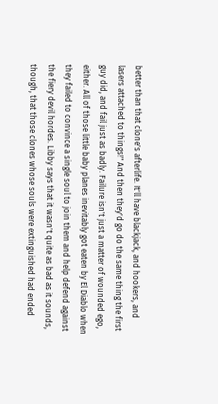better than that clone's afterlife. It'll have blackjack, and hookers, and lasers attached to things!" And then they'd go do the same thing the first guy did, and fail just as badly. Failure isn't just a matter of wounded ego, either. All of those little baby planes inevitably got eaten by El Diablo when they failed to convince a single soul to join them and help defend against the fiery devil hordes. Libby says that it wasn't quite as bad as it sounds, though, that those clones whose souls were extinguished had ended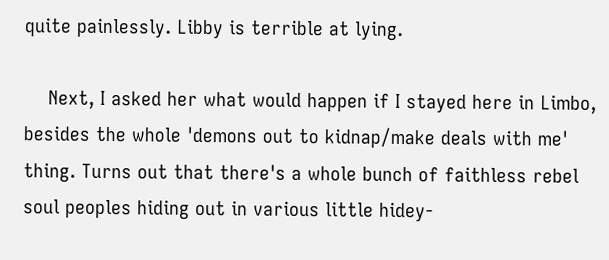quite painlessly. Libby is terrible at lying.

    Next, I asked her what would happen if I stayed here in Limbo, besides the whole 'demons out to kidnap/make deals with me' thing. Turns out that there's a whole bunch of faithless rebel soul peoples hiding out in various little hidey-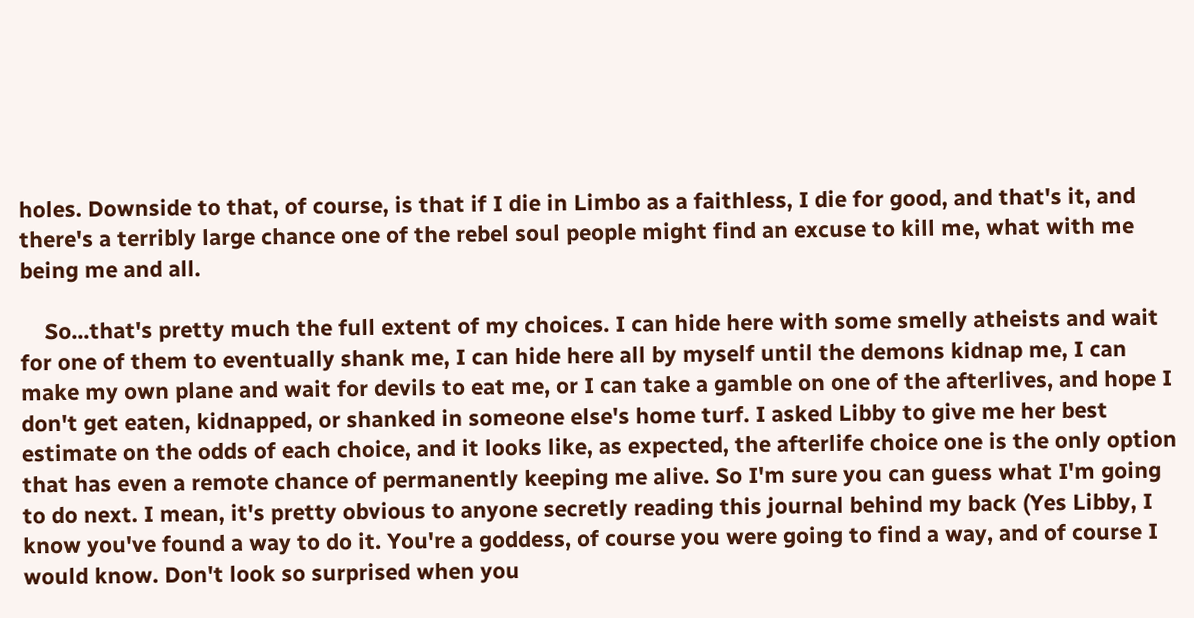holes. Downside to that, of course, is that if I die in Limbo as a faithless, I die for good, and that's it, and there's a terribly large chance one of the rebel soul people might find an excuse to kill me, what with me being me and all.

    So...that's pretty much the full extent of my choices. I can hide here with some smelly atheists and wait for one of them to eventually shank me, I can hide here all by myself until the demons kidnap me, I can make my own plane and wait for devils to eat me, or I can take a gamble on one of the afterlives, and hope I don't get eaten, kidnapped, or shanked in someone else's home turf. I asked Libby to give me her best estimate on the odds of each choice, and it looks like, as expected, the afterlife choice one is the only option that has even a remote chance of permanently keeping me alive. So I'm sure you can guess what I'm going to do next. I mean, it's pretty obvious to anyone secretly reading this journal behind my back (Yes Libby, I know you've found a way to do it. You're a goddess, of course you were going to find a way, and of course I would know. Don't look so surprised when you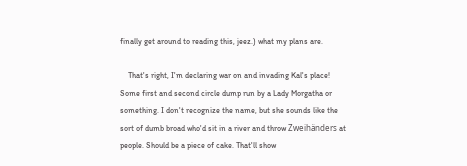finally get around to reading this, jeez.) what my plans are.

    That's right, I'm declaring war on and invading Kal's place! Some first and second circle dump run by a Lady Morgatha or something. I don't recognize the name, but she sounds like the sort of dumb broad who'd sit in a river and throw Zweihänders at people. Should be a piece of cake. That'll show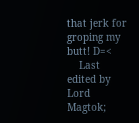that jerk for groping my butt! D=<
    Last edited by Lord Magtok;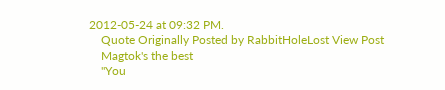2012-05-24 at 09:32 PM.
    Quote Originally Posted by RabbitHoleLost View Post
    Magtok's the best
    "You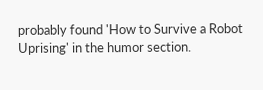probably found 'How to Survive a Robot Uprising' in the humor section.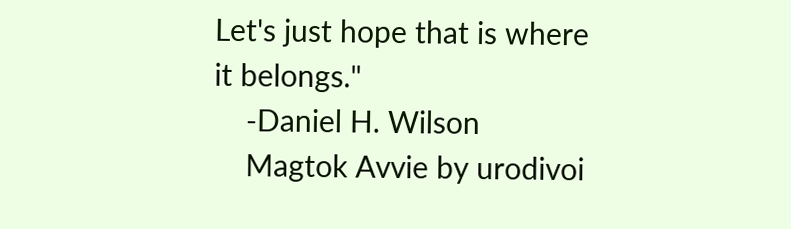Let's just hope that is where it belongs."
    -Daniel H. Wilson
    Magtok Avvie by urodivoi